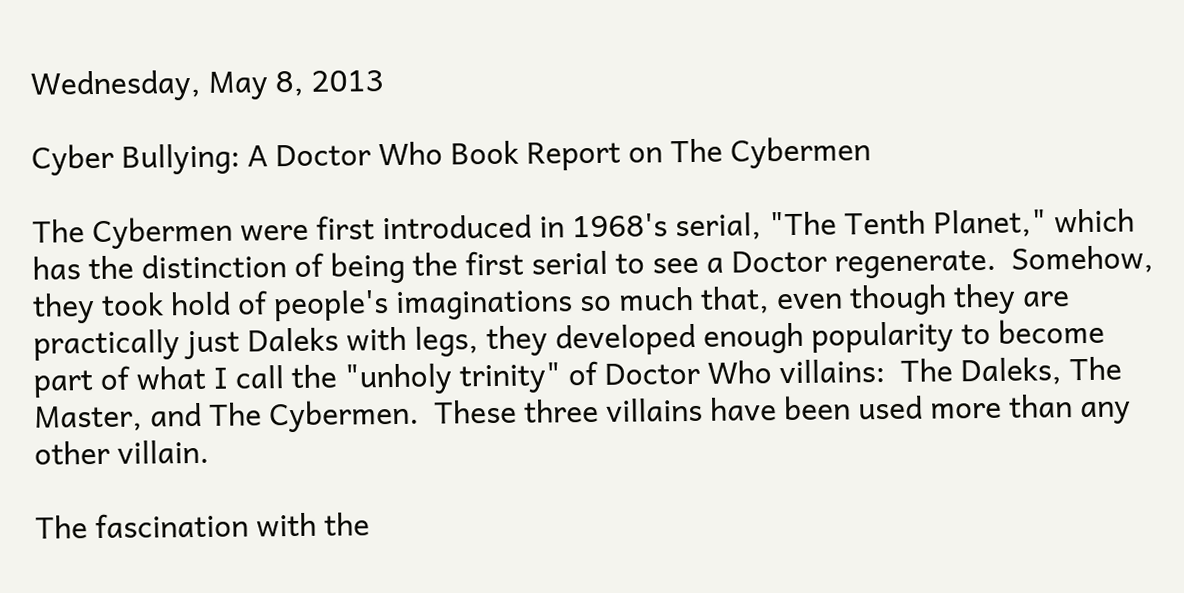Wednesday, May 8, 2013

Cyber Bullying: A Doctor Who Book Report on The Cybermen

The Cybermen were first introduced in 1968's serial, "The Tenth Planet," which has the distinction of being the first serial to see a Doctor regenerate.  Somehow, they took hold of people's imaginations so much that, even though they are practically just Daleks with legs, they developed enough popularity to become part of what I call the "unholy trinity" of Doctor Who villains:  The Daleks, The Master, and The Cybermen.  These three villains have been used more than any other villain.

The fascination with the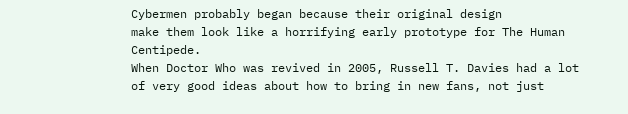Cybermen probably began because their original design
make them look like a horrifying early prototype for The Human Centipede.
When Doctor Who was revived in 2005, Russell T. Davies had a lot of very good ideas about how to bring in new fans, not just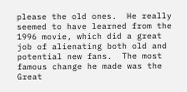please the old ones.  He really seemed to have learned from the 1996 movie, which did a great job of alienating both old and potential new fans.  The most famous change he made was the Great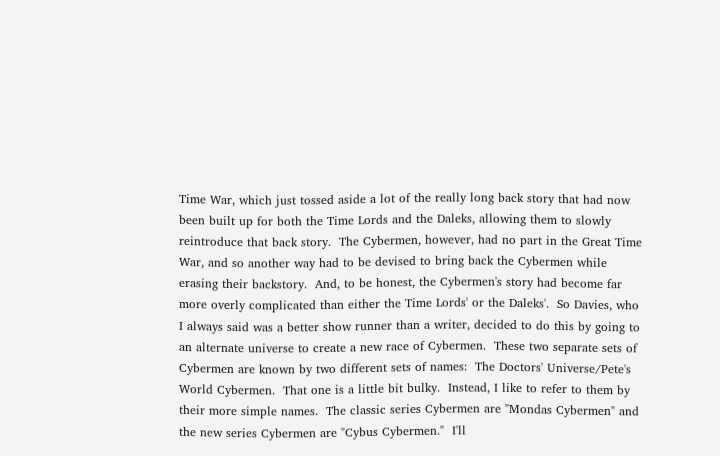Time War, which just tossed aside a lot of the really long back story that had now been built up for both the Time Lords and the Daleks, allowing them to slowly reintroduce that back story.  The Cybermen, however, had no part in the Great Time War, and so another way had to be devised to bring back the Cybermen while erasing their backstory.  And, to be honest, the Cybermen's story had become far more overly complicated than either the Time Lords' or the Daleks'.  So Davies, who I always said was a better show runner than a writer, decided to do this by going to an alternate universe to create a new race of Cybermen.  These two separate sets of Cybermen are known by two different sets of names:  The Doctors' Universe/Pete's World Cybermen.  That one is a little bit bulky.  Instead, I like to refer to them by their more simple names.  The classic series Cybermen are "Mondas Cybermen" and the new series Cybermen are "Cybus Cybermen."  I'll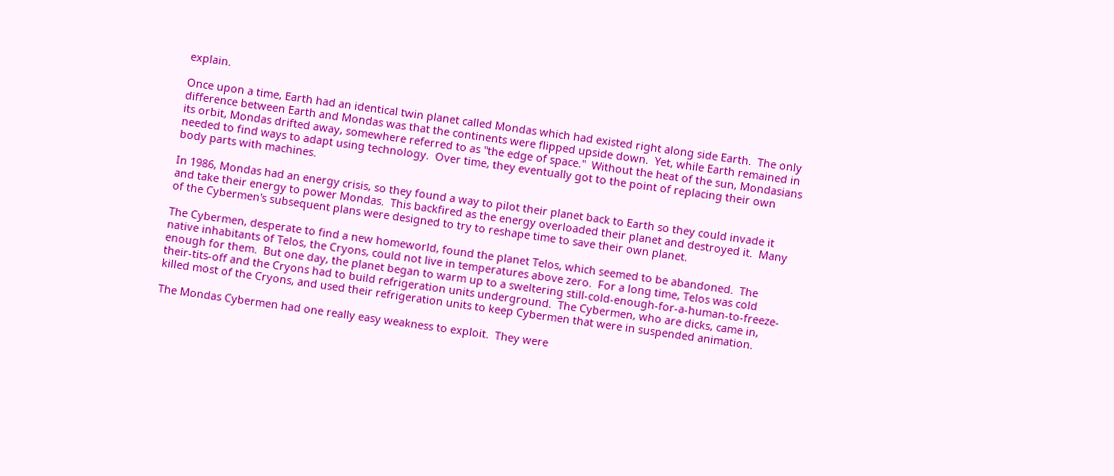explain.

Once upon a time, Earth had an identical twin planet called Mondas which had existed right along side Earth.  The only difference between Earth and Mondas was that the continents were flipped upside down.  Yet, while Earth remained in its orbit, Mondas drifted away, somewhere referred to as "the edge of space."  Without the heat of the sun, Mondasians needed to find ways to adapt using technology.  Over time, they eventually got to the point of replacing their own body parts with machines.

In 1986, Mondas had an energy crisis, so they found a way to pilot their planet back to Earth so they could invade it and take their energy to power Mondas.  This backfired as the energy overloaded their planet and destroyed it.  Many of the Cybermen's subsequent plans were designed to try to reshape time to save their own planet.

The Cybermen, desperate to find a new homeworld, found the planet Telos, which seemed to be abandoned.  The native inhabitants of Telos, the Cryons, could not live in temperatures above zero.  For a long time, Telos was cold enough for them.  But one day, the planet began to warm up to a sweltering still-cold-enough-for-a-human-to-freeze-their-tits-off and the Cryons had to build refrigeration units underground.  The Cybermen, who are dicks, came in, killed most of the Cryons, and used their refrigeration units to keep Cybermen that were in suspended animation.

The Mondas Cybermen had one really easy weakness to exploit.  They were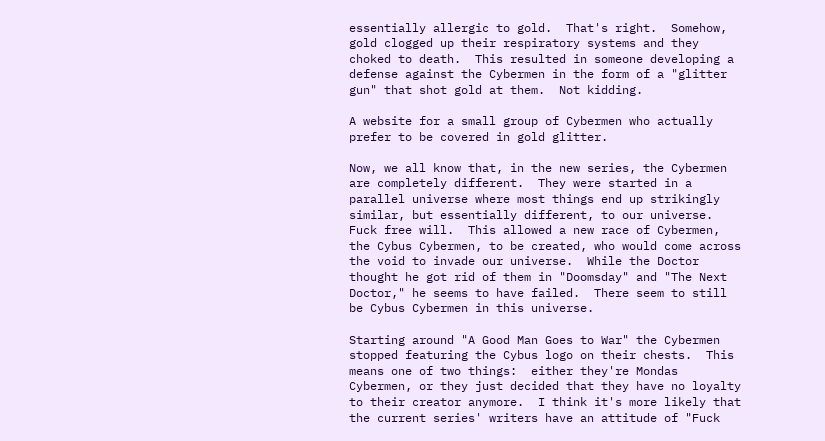essentially allergic to gold.  That's right.  Somehow, gold clogged up their respiratory systems and they choked to death.  This resulted in someone developing a defense against the Cybermen in the form of a "glitter gun" that shot gold at them.  Not kidding.

A website for a small group of Cybermen who actually prefer to be covered in gold glitter.

Now, we all know that, in the new series, the Cybermen are completely different.  They were started in a parallel universe where most things end up strikingly similar, but essentially different, to our universe.  Fuck free will.  This allowed a new race of Cybermen, the Cybus Cybermen, to be created, who would come across the void to invade our universe.  While the Doctor thought he got rid of them in "Doomsday" and "The Next Doctor," he seems to have failed.  There seem to still be Cybus Cybermen in this universe.

Starting around "A Good Man Goes to War" the Cybermen stopped featuring the Cybus logo on their chests.  This means one of two things:  either they're Mondas Cybermen, or they just decided that they have no loyalty to their creator anymore.  I think it's more likely that the current series' writers have an attitude of "Fuck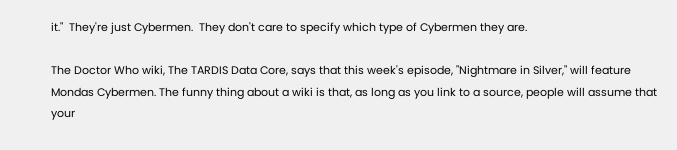it."  They're just Cybermen.  They don't care to specify which type of Cybermen they are.

The Doctor Who wiki, The TARDIS Data Core, says that this week's episode, "Nightmare in Silver," will feature Mondas Cybermen. The funny thing about a wiki is that, as long as you link to a source, people will assume that your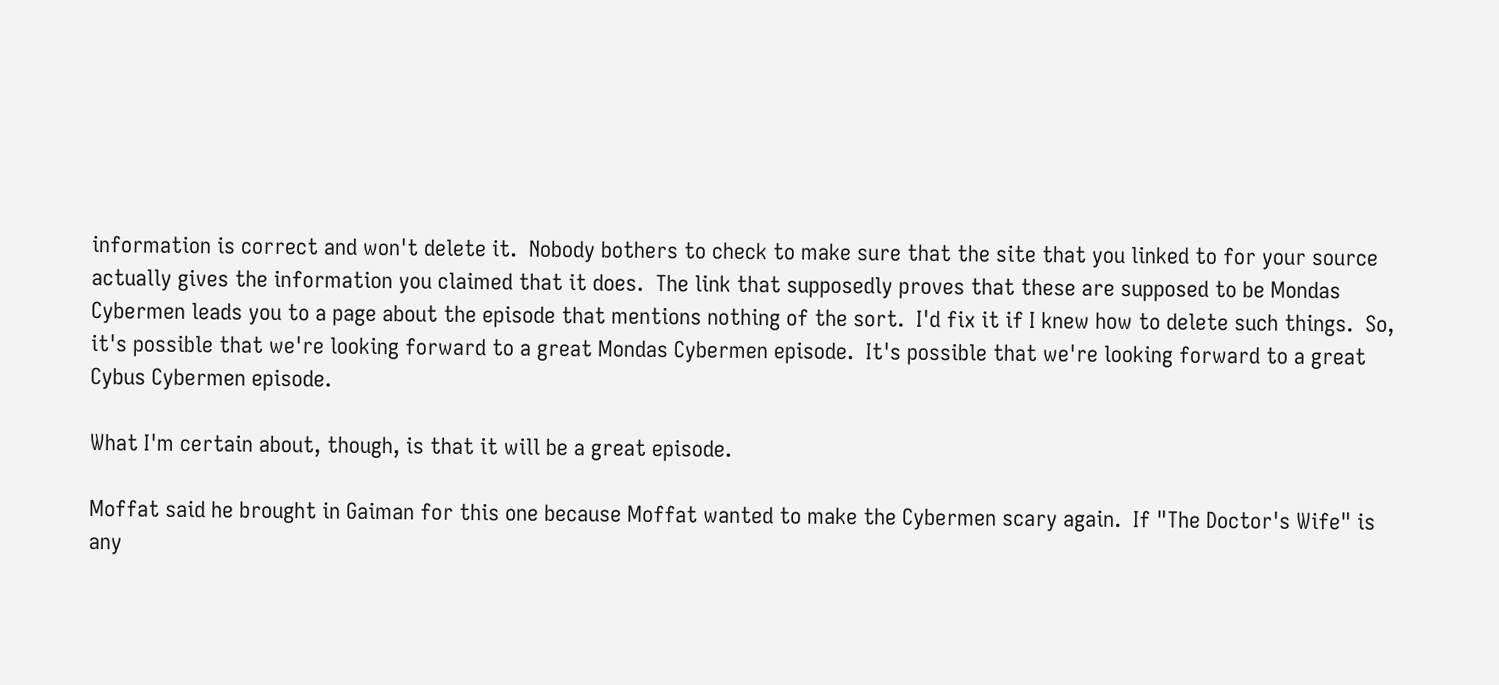information is correct and won't delete it.  Nobody bothers to check to make sure that the site that you linked to for your source actually gives the information you claimed that it does.  The link that supposedly proves that these are supposed to be Mondas Cybermen leads you to a page about the episode that mentions nothing of the sort.  I'd fix it if I knew how to delete such things.  So, it's possible that we're looking forward to a great Mondas Cybermen episode.  It's possible that we're looking forward to a great Cybus Cybermen episode.

What I'm certain about, though, is that it will be a great episode.

Moffat said he brought in Gaiman for this one because Moffat wanted to make the Cybermen scary again.  If "The Doctor's Wife" is any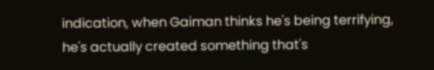indication, when Gaiman thinks he's being terrifying, he's actually created something that's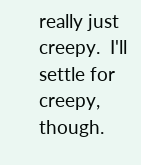really just creepy.  I'll settle for creepy, though.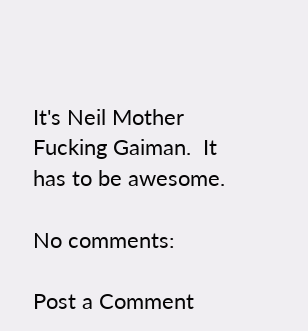It's Neil Mother Fucking Gaiman.  It has to be awesome.

No comments:

Post a Comment